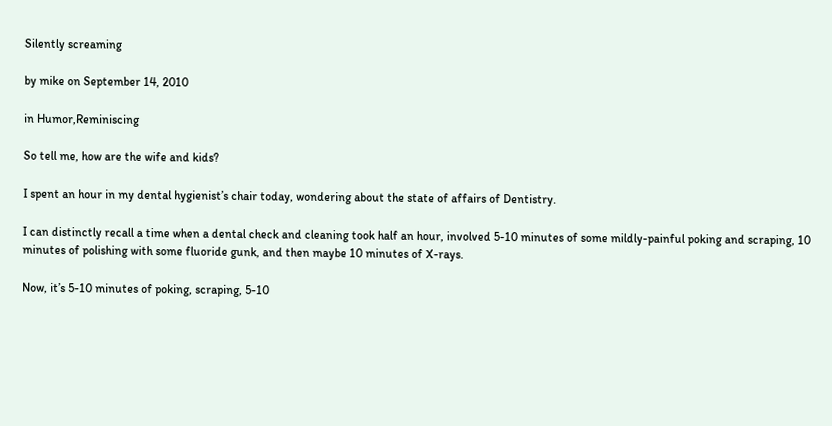Silently screaming

by mike on September 14, 2010

in Humor,Reminiscing

So tell me, how are the wife and kids?

I spent an hour in my dental hygienist’s chair today, wondering about the state of affairs of Dentistry.

I can distinctly recall a time when a dental check and cleaning took half an hour, involved 5-10 minutes of some mildly-painful poking and scraping, 10 minutes of polishing with some fluoride gunk, and then maybe 10 minutes of X-rays.

Now, it’s 5-10 minutes of poking, scraping, 5-10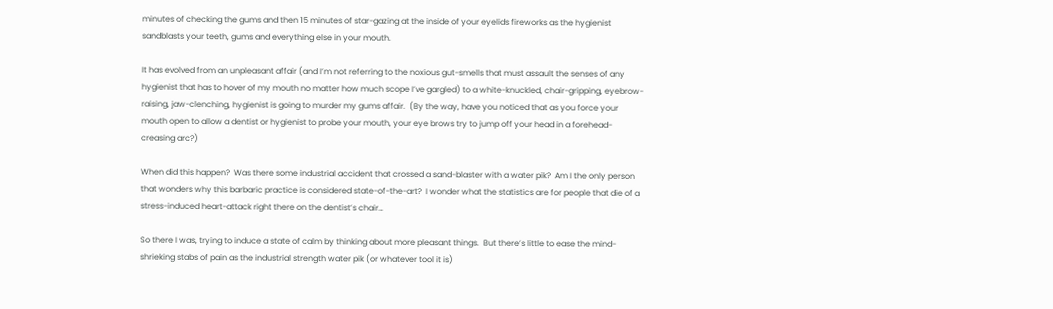minutes of checking the gums and then 15 minutes of star-gazing at the inside of your eyelids fireworks as the hygienist sandblasts your teeth, gums and everything else in your mouth.

It has evolved from an unpleasant affair (and I’m not referring to the noxious gut-smells that must assault the senses of any hygienist that has to hover of my mouth no matter how much scope I’ve gargled) to a white-knuckled, chair-gripping, eyebrow-raising, jaw-clenching, hygienist is going to murder my gums affair.  (By the way, have you noticed that as you force your mouth open to allow a dentist or hygienist to probe your mouth, your eye brows try to jump off your head in a forehead-creasing arc?)

When did this happen?  Was there some industrial accident that crossed a sand-blaster with a water pik?  Am I the only person that wonders why this barbaric practice is considered state-of-the-art?  I wonder what the statistics are for people that die of a stress-induced heart-attack right there on the dentist’s chair…

So there I was, trying to induce a state of calm by thinking about more pleasant things.  But there’s little to ease the mind-shrieking stabs of pain as the industrial strength water pik (or whatever tool it is)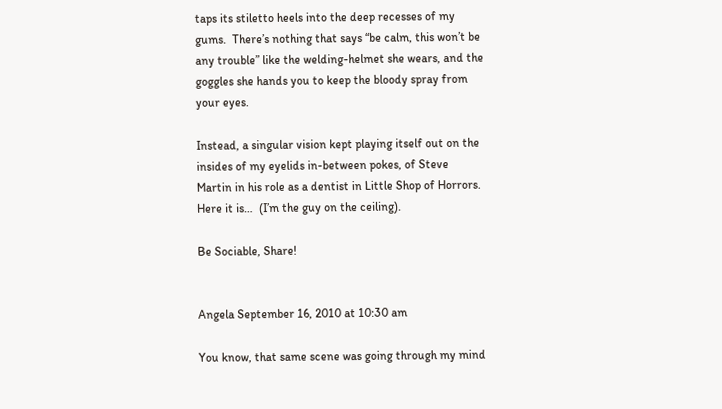taps its stiletto heels into the deep recesses of my gums.  There’s nothing that says “be calm, this won’t be any trouble” like the welding-helmet she wears, and the goggles she hands you to keep the bloody spray from your eyes.

Instead, a singular vision kept playing itself out on the insides of my eyelids in-between pokes, of Steve Martin in his role as a dentist in Little Shop of Horrors.  Here it is…  (I’m the guy on the ceiling).

Be Sociable, Share!


Angela September 16, 2010 at 10:30 am

You know, that same scene was going through my mind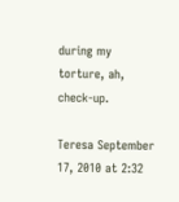during my torture, ah, check-up.

Teresa September 17, 2010 at 2:32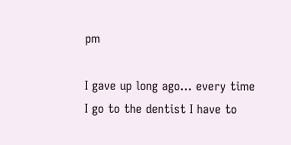pm

I gave up long ago… every time I go to the dentist I have to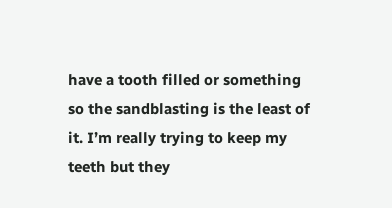have a tooth filled or something so the sandblasting is the least of it. I’m really trying to keep my teeth but they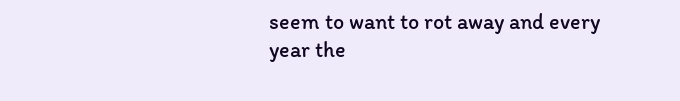seem to want to rot away and every year the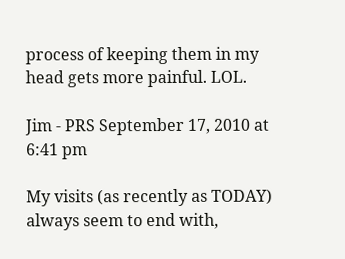process of keeping them in my head gets more painful. LOL.

Jim - PRS September 17, 2010 at 6:41 pm

My visits (as recently as TODAY) always seem to end with,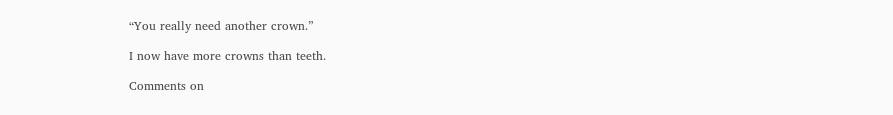“You really need another crown.”

I now have more crowns than teeth.

Comments on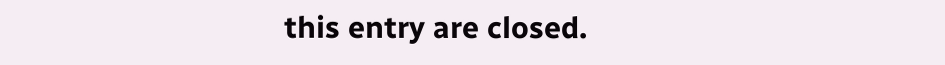this entry are closed.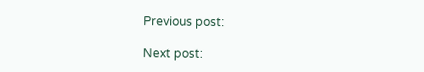Previous post:

Next post: